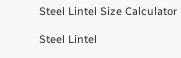Steel Lintel Size Calculator

Steel Lintel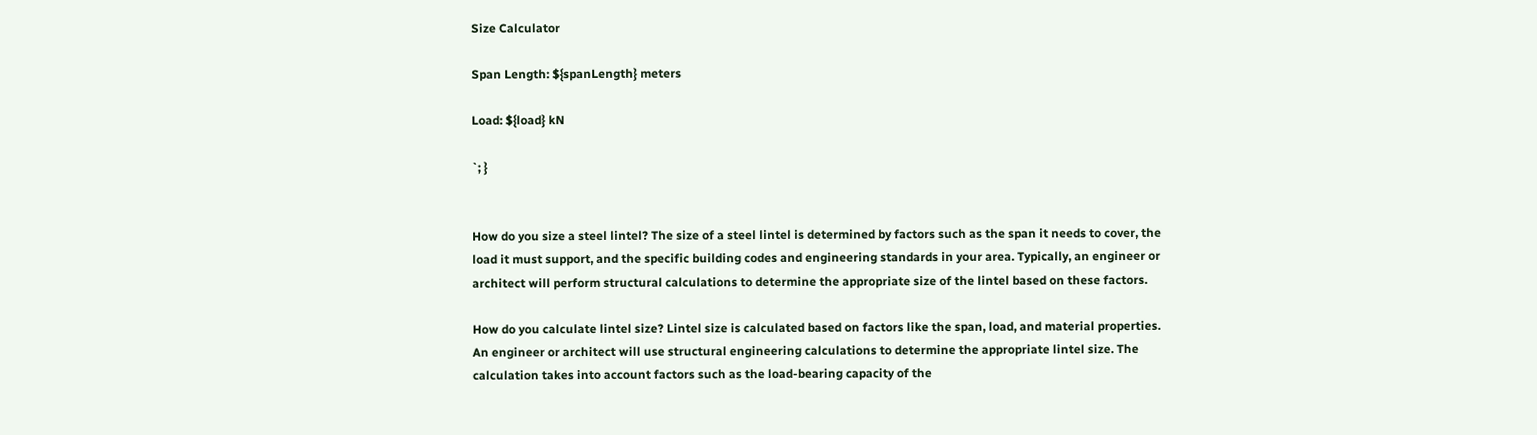Size Calculator

Span Length: ${spanLength} meters

Load: ${load} kN

`; }


How do you size a steel lintel? The size of a steel lintel is determined by factors such as the span it needs to cover, the load it must support, and the specific building codes and engineering standards in your area. Typically, an engineer or architect will perform structural calculations to determine the appropriate size of the lintel based on these factors.

How do you calculate lintel size? Lintel size is calculated based on factors like the span, load, and material properties. An engineer or architect will use structural engineering calculations to determine the appropriate lintel size. The calculation takes into account factors such as the load-bearing capacity of the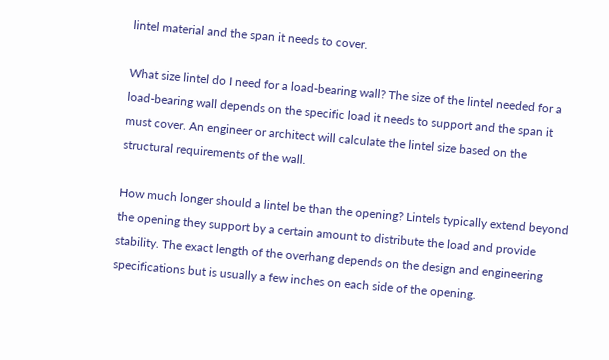lintel material and the span it needs to cover.

What size lintel do I need for a load-bearing wall? The size of the lintel needed for a load-bearing wall depends on the specific load it needs to support and the span it must cover. An engineer or architect will calculate the lintel size based on the structural requirements of the wall.

How much longer should a lintel be than the opening? Lintels typically extend beyond the opening they support by a certain amount to distribute the load and provide stability. The exact length of the overhang depends on the design and engineering specifications but is usually a few inches on each side of the opening.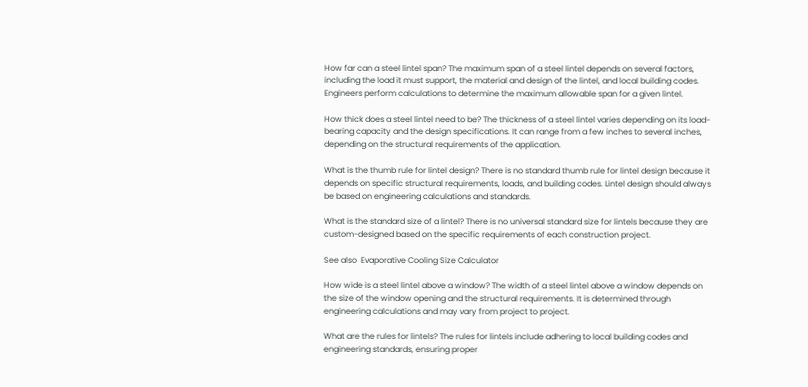How far can a steel lintel span? The maximum span of a steel lintel depends on several factors, including the load it must support, the material and design of the lintel, and local building codes. Engineers perform calculations to determine the maximum allowable span for a given lintel.

How thick does a steel lintel need to be? The thickness of a steel lintel varies depending on its load-bearing capacity and the design specifications. It can range from a few inches to several inches, depending on the structural requirements of the application.

What is the thumb rule for lintel design? There is no standard thumb rule for lintel design because it depends on specific structural requirements, loads, and building codes. Lintel design should always be based on engineering calculations and standards.

What is the standard size of a lintel? There is no universal standard size for lintels because they are custom-designed based on the specific requirements of each construction project.

See also  Evaporative Cooling Size Calculator

How wide is a steel lintel above a window? The width of a steel lintel above a window depends on the size of the window opening and the structural requirements. It is determined through engineering calculations and may vary from project to project.

What are the rules for lintels? The rules for lintels include adhering to local building codes and engineering standards, ensuring proper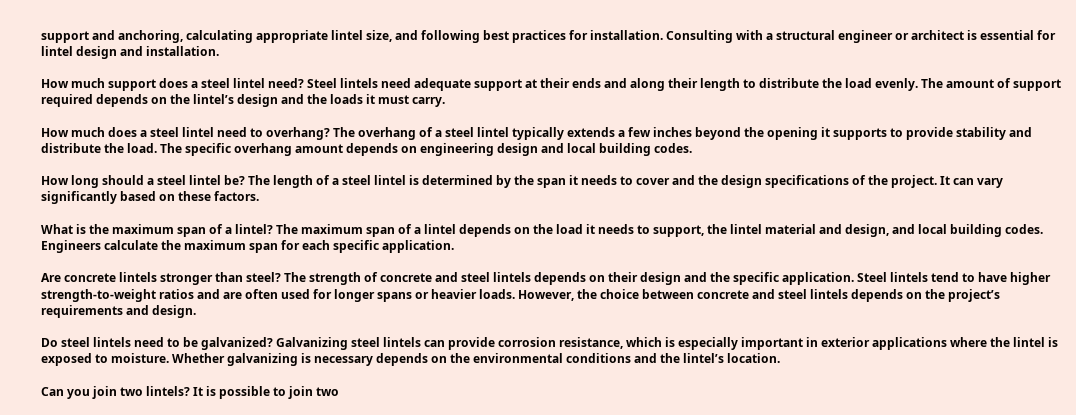support and anchoring, calculating appropriate lintel size, and following best practices for installation. Consulting with a structural engineer or architect is essential for lintel design and installation.

How much support does a steel lintel need? Steel lintels need adequate support at their ends and along their length to distribute the load evenly. The amount of support required depends on the lintel’s design and the loads it must carry.

How much does a steel lintel need to overhang? The overhang of a steel lintel typically extends a few inches beyond the opening it supports to provide stability and distribute the load. The specific overhang amount depends on engineering design and local building codes.

How long should a steel lintel be? The length of a steel lintel is determined by the span it needs to cover and the design specifications of the project. It can vary significantly based on these factors.

What is the maximum span of a lintel? The maximum span of a lintel depends on the load it needs to support, the lintel material and design, and local building codes. Engineers calculate the maximum span for each specific application.

Are concrete lintels stronger than steel? The strength of concrete and steel lintels depends on their design and the specific application. Steel lintels tend to have higher strength-to-weight ratios and are often used for longer spans or heavier loads. However, the choice between concrete and steel lintels depends on the project’s requirements and design.

Do steel lintels need to be galvanized? Galvanizing steel lintels can provide corrosion resistance, which is especially important in exterior applications where the lintel is exposed to moisture. Whether galvanizing is necessary depends on the environmental conditions and the lintel’s location.

Can you join two lintels? It is possible to join two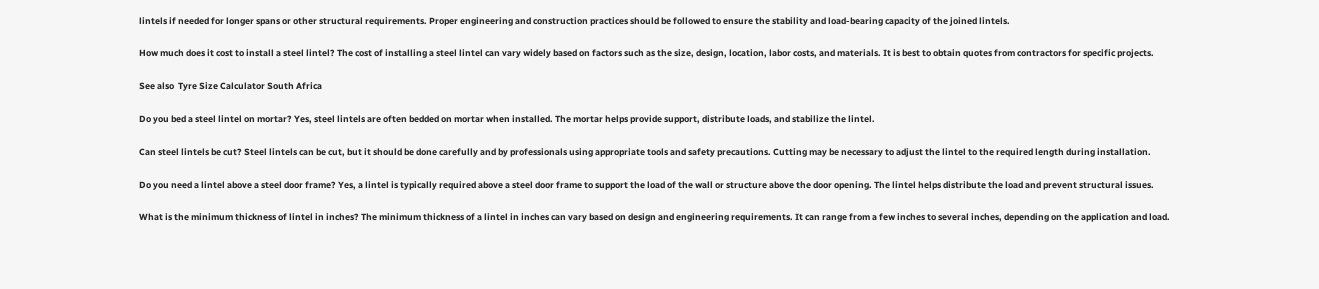lintels if needed for longer spans or other structural requirements. Proper engineering and construction practices should be followed to ensure the stability and load-bearing capacity of the joined lintels.

How much does it cost to install a steel lintel? The cost of installing a steel lintel can vary widely based on factors such as the size, design, location, labor costs, and materials. It is best to obtain quotes from contractors for specific projects.

See also  Tyre Size Calculator South Africa

Do you bed a steel lintel on mortar? Yes, steel lintels are often bedded on mortar when installed. The mortar helps provide support, distribute loads, and stabilize the lintel.

Can steel lintels be cut? Steel lintels can be cut, but it should be done carefully and by professionals using appropriate tools and safety precautions. Cutting may be necessary to adjust the lintel to the required length during installation.

Do you need a lintel above a steel door frame? Yes, a lintel is typically required above a steel door frame to support the load of the wall or structure above the door opening. The lintel helps distribute the load and prevent structural issues.

What is the minimum thickness of lintel in inches? The minimum thickness of a lintel in inches can vary based on design and engineering requirements. It can range from a few inches to several inches, depending on the application and load.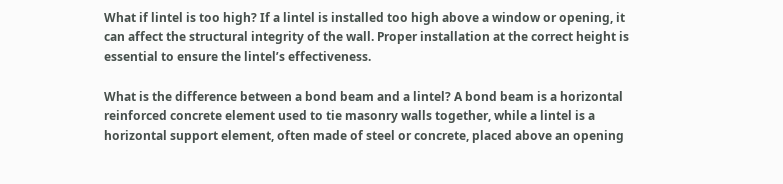What if lintel is too high? If a lintel is installed too high above a window or opening, it can affect the structural integrity of the wall. Proper installation at the correct height is essential to ensure the lintel’s effectiveness.

What is the difference between a bond beam and a lintel? A bond beam is a horizontal reinforced concrete element used to tie masonry walls together, while a lintel is a horizontal support element, often made of steel or concrete, placed above an opening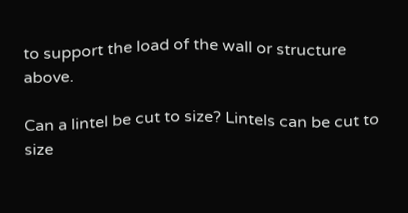to support the load of the wall or structure above.

Can a lintel be cut to size? Lintels can be cut to size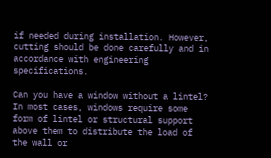if needed during installation. However, cutting should be done carefully and in accordance with engineering specifications.

Can you have a window without a lintel? In most cases, windows require some form of lintel or structural support above them to distribute the load of the wall or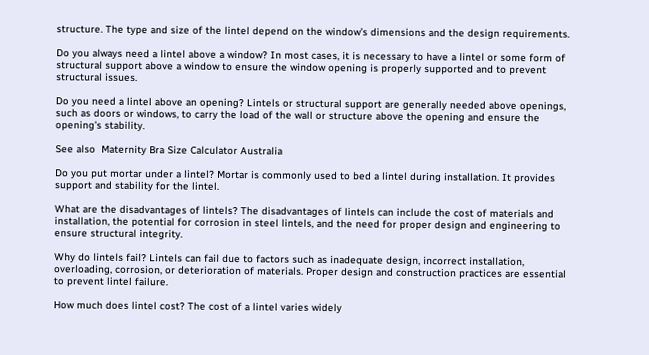structure. The type and size of the lintel depend on the window’s dimensions and the design requirements.

Do you always need a lintel above a window? In most cases, it is necessary to have a lintel or some form of structural support above a window to ensure the window opening is properly supported and to prevent structural issues.

Do you need a lintel above an opening? Lintels or structural support are generally needed above openings, such as doors or windows, to carry the load of the wall or structure above the opening and ensure the opening’s stability.

See also  Maternity Bra Size Calculator Australia

Do you put mortar under a lintel? Mortar is commonly used to bed a lintel during installation. It provides support and stability for the lintel.

What are the disadvantages of lintels? The disadvantages of lintels can include the cost of materials and installation, the potential for corrosion in steel lintels, and the need for proper design and engineering to ensure structural integrity.

Why do lintels fail? Lintels can fail due to factors such as inadequate design, incorrect installation, overloading, corrosion, or deterioration of materials. Proper design and construction practices are essential to prevent lintel failure.

How much does lintel cost? The cost of a lintel varies widely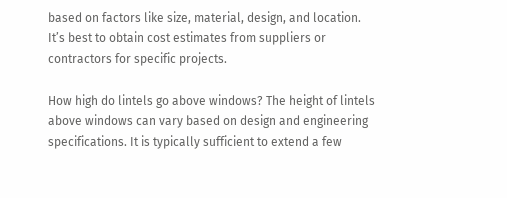based on factors like size, material, design, and location. It’s best to obtain cost estimates from suppliers or contractors for specific projects.

How high do lintels go above windows? The height of lintels above windows can vary based on design and engineering specifications. It is typically sufficient to extend a few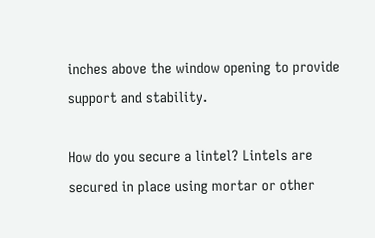inches above the window opening to provide support and stability.

How do you secure a lintel? Lintels are secured in place using mortar or other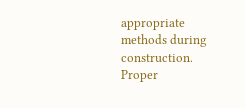appropriate methods during construction. Proper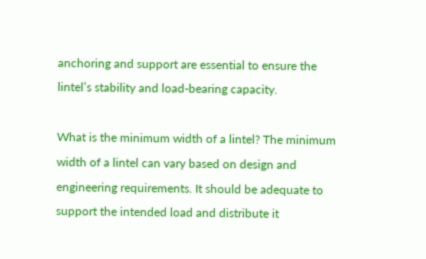anchoring and support are essential to ensure the lintel’s stability and load-bearing capacity.

What is the minimum width of a lintel? The minimum width of a lintel can vary based on design and engineering requirements. It should be adequate to support the intended load and distribute it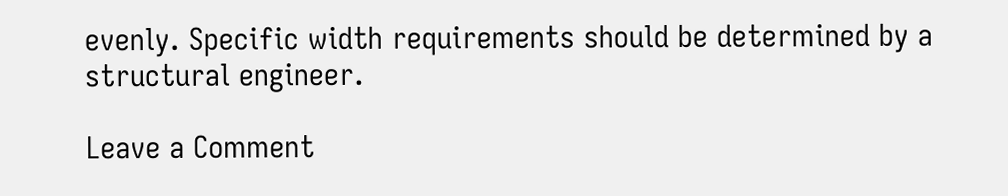evenly. Specific width requirements should be determined by a structural engineer.

Leave a Comment